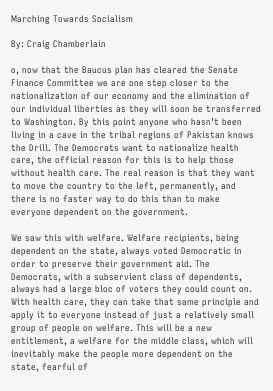Marching Towards Socialism

By: Craig Chamberlain

o, now that the Baucus plan has cleared the Senate Finance Committee we are one step closer to the nationalization of our economy and the elimination of our individual liberties as they will soon be transferred to Washington. By this point anyone who hasn’t been living in a cave in the tribal regions of Pakistan knows the Drill. The Democrats want to nationalize health care, the official reason for this is to help those without health care. The real reason is that they want to move the country to the left, permanently, and there is no faster way to do this than to make everyone dependent on the government.

We saw this with welfare. Welfare recipients, being dependent on the state, always voted Democratic in order to preserve their government aid. The Democrats, with a subservient class of dependents, always had a large bloc of voters they could count on. With health care, they can take that same principle and apply it to everyone instead of just a relatively small group of people on welfare. This will be a new entitlement, a welfare for the middle class, which will inevitably make the people more dependent on the state, fearful of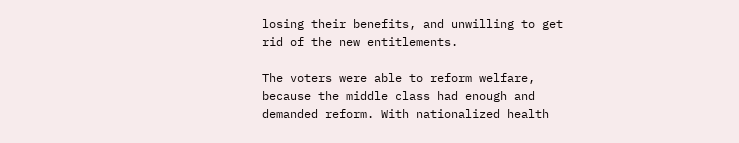losing their benefits, and unwilling to get rid of the new entitlements.

The voters were able to reform welfare, because the middle class had enough and demanded reform. With nationalized health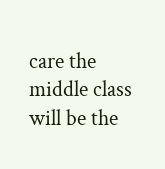care the middle class will be the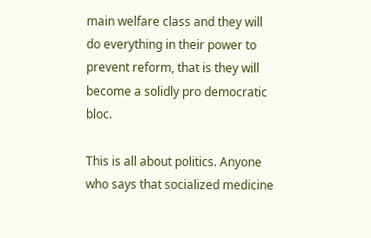main welfare class and they will do everything in their power to prevent reform, that is they will become a solidly pro democratic bloc.

This is all about politics. Anyone who says that socialized medicine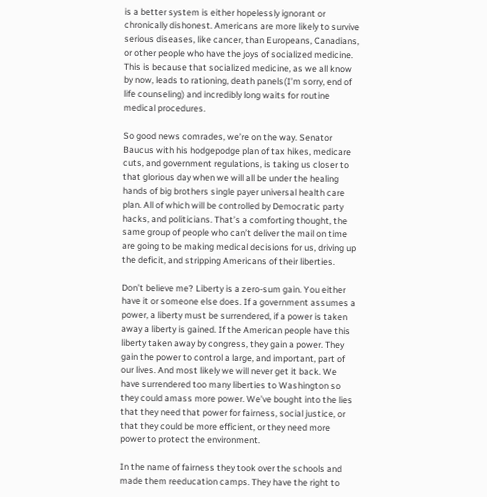is a better system is either hopelessly ignorant or chronically dishonest. Americans are more likely to survive serious diseases, like cancer, than Europeans, Canadians, or other people who have the joys of socialized medicine. This is because that socialized medicine, as we all know by now, leads to rationing, death panels(I’m sorry, end of life counseling) and incredibly long waits for routine medical procedures.

So good news comrades, we’re on the way. Senator Baucus with his hodgepodge plan of tax hikes, medicare cuts, and government regulations, is taking us closer to that glorious day when we will all be under the healing hands of big brothers single payer universal health care plan. All of which will be controlled by Democratic party hacks, and politicians. That’s a comforting thought, the same group of people who can’t deliver the mail on time are going to be making medical decisions for us, driving up the deficit, and stripping Americans of their liberties.

Don’t believe me? Liberty is a zero-sum gain. You either have it or someone else does. If a government assumes a power, a liberty must be surrendered, if a power is taken away a liberty is gained. If the American people have this liberty taken away by congress, they gain a power. They gain the power to control a large, and important, part of our lives. And most likely we will never get it back. We have surrendered too many liberties to Washington so they could amass more power. We’ve bought into the lies that they need that power for fairness, social justice, or that they could be more efficient, or they need more power to protect the environment.

In the name of fairness they took over the schools and made them reeducation camps. They have the right to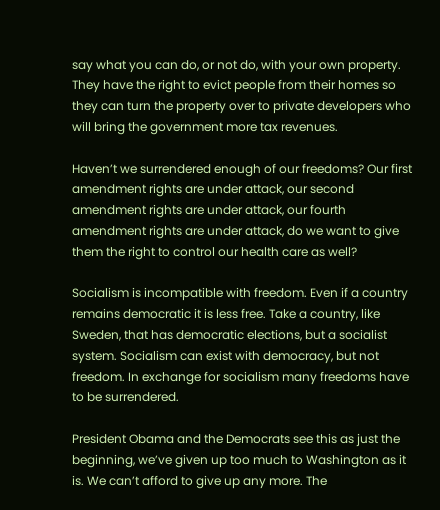say what you can do, or not do, with your own property. They have the right to evict people from their homes so they can turn the property over to private developers who will bring the government more tax revenues.

Haven’t we surrendered enough of our freedoms? Our first amendment rights are under attack, our second amendment rights are under attack, our fourth amendment rights are under attack, do we want to give them the right to control our health care as well?

Socialism is incompatible with freedom. Even if a country remains democratic it is less free. Take a country, like Sweden, that has democratic elections, but a socialist system. Socialism can exist with democracy, but not freedom. In exchange for socialism many freedoms have to be surrendered.

President Obama and the Democrats see this as just the beginning, we’ve given up too much to Washington as it is. We can’t afford to give up any more. The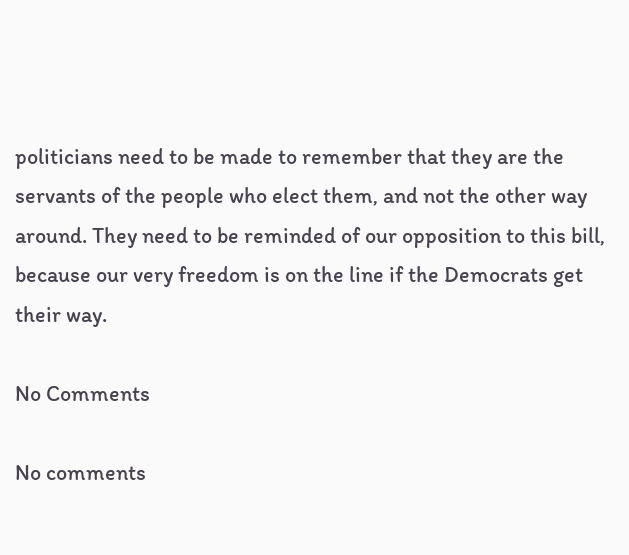politicians need to be made to remember that they are the servants of the people who elect them, and not the other way around. They need to be reminded of our opposition to this bill, because our very freedom is on the line if the Democrats get their way.

No Comments

No comments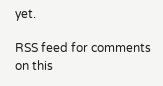yet.

RSS feed for comments on this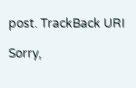post. TrackBack URI

Sorry,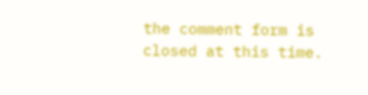the comment form is closed at this time.